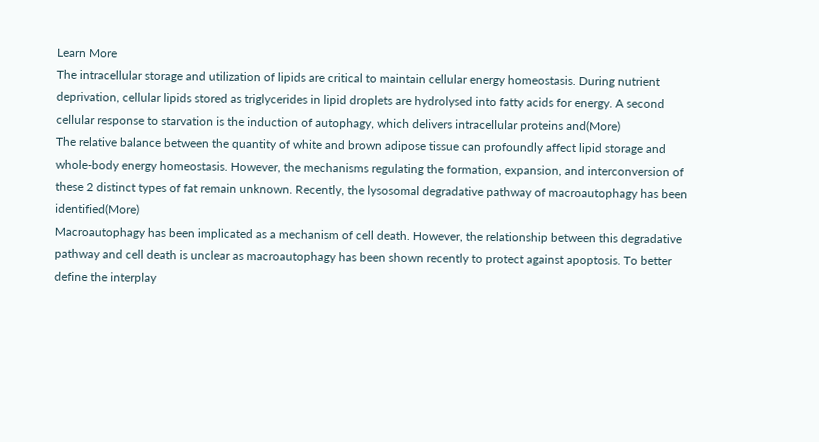Learn More
The intracellular storage and utilization of lipids are critical to maintain cellular energy homeostasis. During nutrient deprivation, cellular lipids stored as triglycerides in lipid droplets are hydrolysed into fatty acids for energy. A second cellular response to starvation is the induction of autophagy, which delivers intracellular proteins and(More)
The relative balance between the quantity of white and brown adipose tissue can profoundly affect lipid storage and whole-body energy homeostasis. However, the mechanisms regulating the formation, expansion, and interconversion of these 2 distinct types of fat remain unknown. Recently, the lysosomal degradative pathway of macroautophagy has been identified(More)
Macroautophagy has been implicated as a mechanism of cell death. However, the relationship between this degradative pathway and cell death is unclear as macroautophagy has been shown recently to protect against apoptosis. To better define the interplay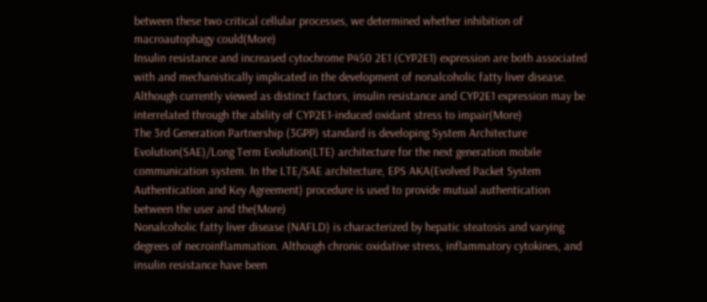between these two critical cellular processes, we determined whether inhibition of macroautophagy could(More)
Insulin resistance and increased cytochrome P450 2E1 (CYP2E1) expression are both associated with and mechanistically implicated in the development of nonalcoholic fatty liver disease. Although currently viewed as distinct factors, insulin resistance and CYP2E1 expression may be interrelated through the ability of CYP2E1-induced oxidant stress to impair(More)
The 3rd Generation Partnership (3GPP) standard is developing System Architecture Evolution(SAE)/Long Term Evolution(LTE) architecture for the next generation mobile communication system. In the LTE/SAE architecture, EPS AKA(Evolved Packet System Authentication and Key Agreement) procedure is used to provide mutual authentication between the user and the(More)
Nonalcoholic fatty liver disease (NAFLD) is characterized by hepatic steatosis and varying degrees of necroinflammation. Although chronic oxidative stress, inflammatory cytokines, and insulin resistance have been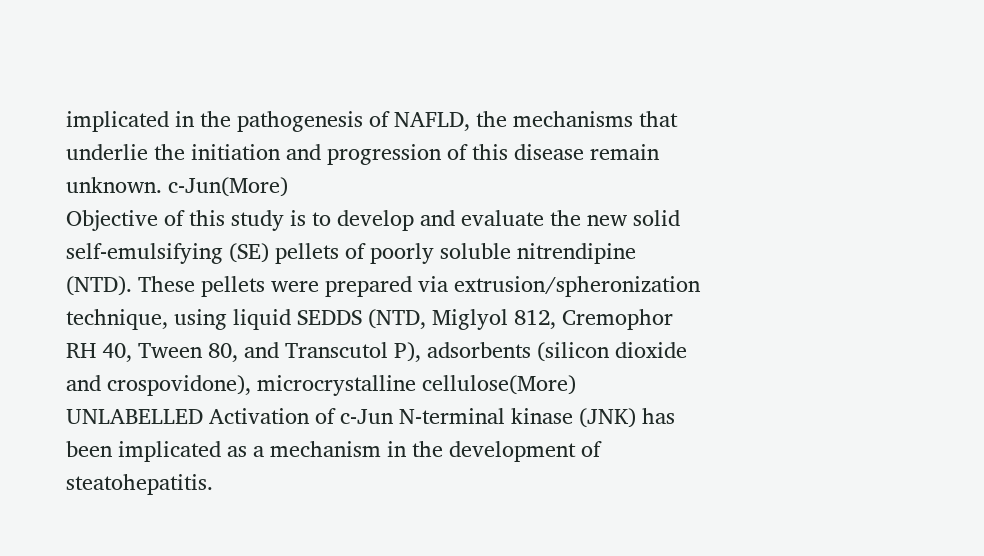implicated in the pathogenesis of NAFLD, the mechanisms that underlie the initiation and progression of this disease remain unknown. c-Jun(More)
Objective of this study is to develop and evaluate the new solid self-emulsifying (SE) pellets of poorly soluble nitrendipine (NTD). These pellets were prepared via extrusion/spheronization technique, using liquid SEDDS (NTD, Miglyol 812, Cremophor RH 40, Tween 80, and Transcutol P), adsorbents (silicon dioxide and crospovidone), microcrystalline cellulose(More)
UNLABELLED Activation of c-Jun N-terminal kinase (JNK) has been implicated as a mechanism in the development of steatohepatitis.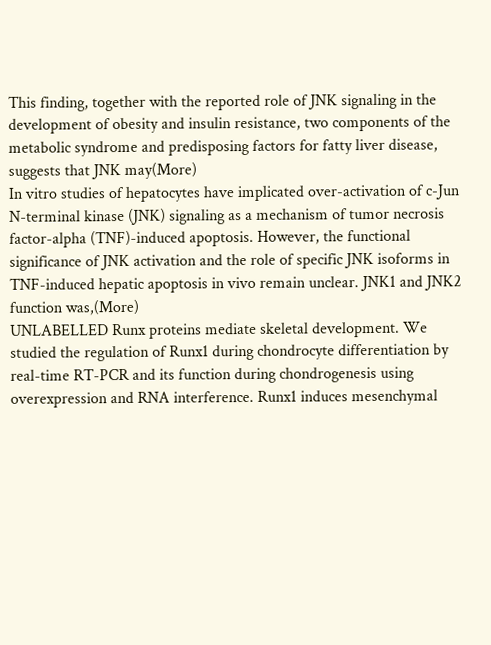This finding, together with the reported role of JNK signaling in the development of obesity and insulin resistance, two components of the metabolic syndrome and predisposing factors for fatty liver disease, suggests that JNK may(More)
In vitro studies of hepatocytes have implicated over-activation of c-Jun N-terminal kinase (JNK) signaling as a mechanism of tumor necrosis factor-alpha (TNF)-induced apoptosis. However, the functional significance of JNK activation and the role of specific JNK isoforms in TNF-induced hepatic apoptosis in vivo remain unclear. JNK1 and JNK2 function was,(More)
UNLABELLED Runx proteins mediate skeletal development. We studied the regulation of Runx1 during chondrocyte differentiation by real-time RT-PCR and its function during chondrogenesis using overexpression and RNA interference. Runx1 induces mesenchymal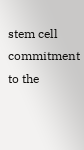stem cell commitment to the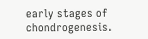early stages of chondrogenesis.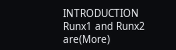INTRODUCTION Runx1 and Runx2 are(More)